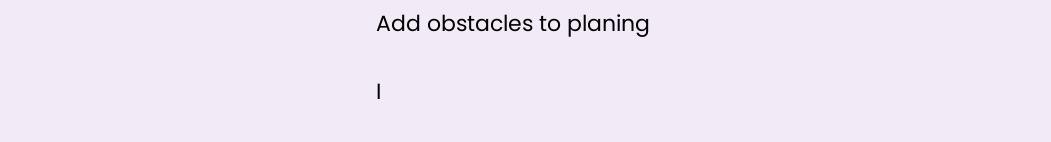Add obstacles to planing

I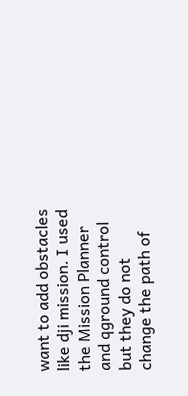want to add obstacles like dji mission. I used the Mission Planner and qground control but they do not change the path of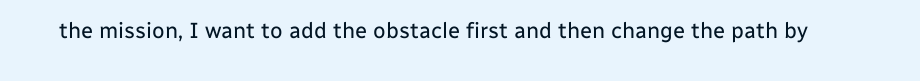the mission, I want to add the obstacle first and then change the path by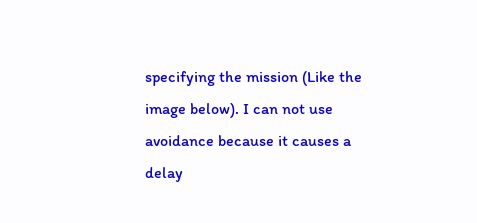specifying the mission (Like the image below). I can not use avoidance because it causes a delay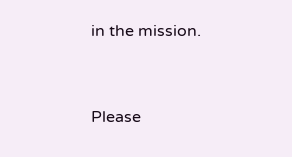in the mission.


Please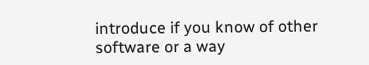introduce if you know of other software or a way